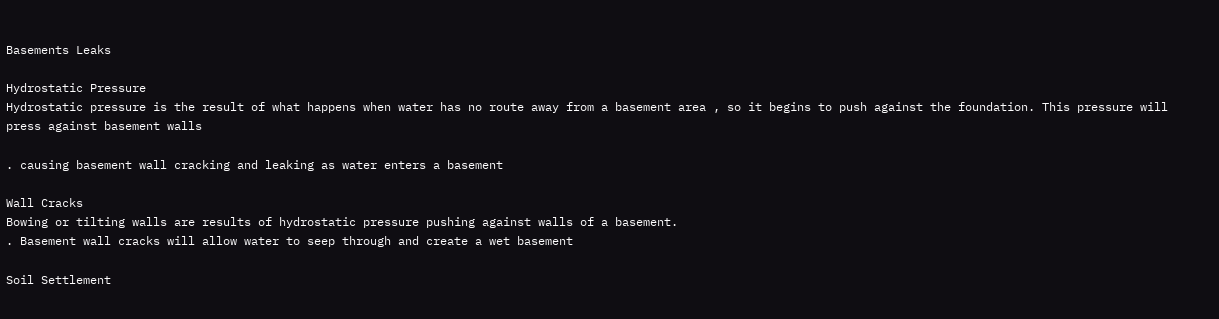Basements Leaks

Hydrostatic Pressure
Hydrostatic pressure is the result of what happens when water has no route away from a basement area , so it begins to push against the foundation. This pressure will press against basement walls

. causing basement wall cracking and leaking as water enters a basement

Wall Cracks
Bowing or tilting walls are results of hydrostatic pressure pushing against walls of a basement.
. Basement wall cracks will allow water to seep through and create a wet basement

Soil Settlement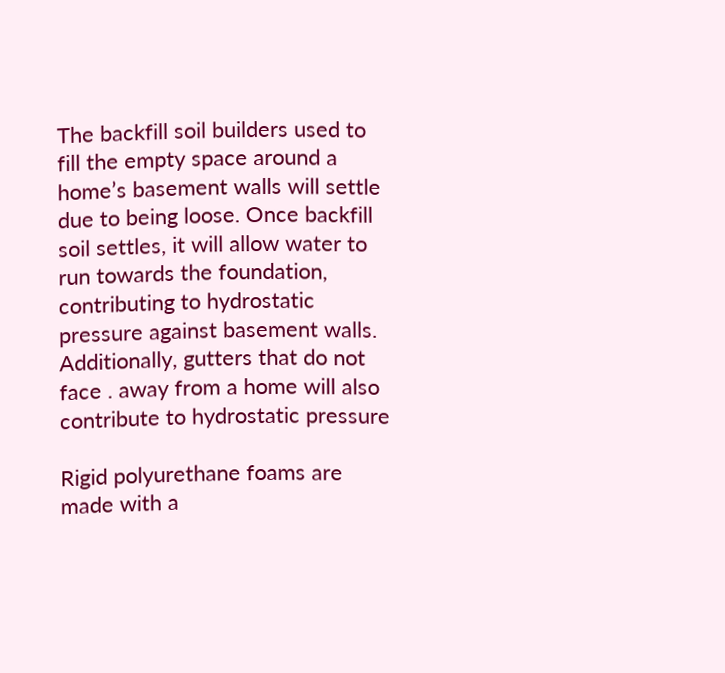The backfill soil builders used to fill the empty space around a home’s basement walls will settle due to being loose. Once backfill soil settles, it will allow water to run towards the foundation, contributing to hydrostatic pressure against basement walls. Additionally, gutters that do not face . away from a home will also contribute to hydrostatic pressure

Rigid polyurethane foams are made with a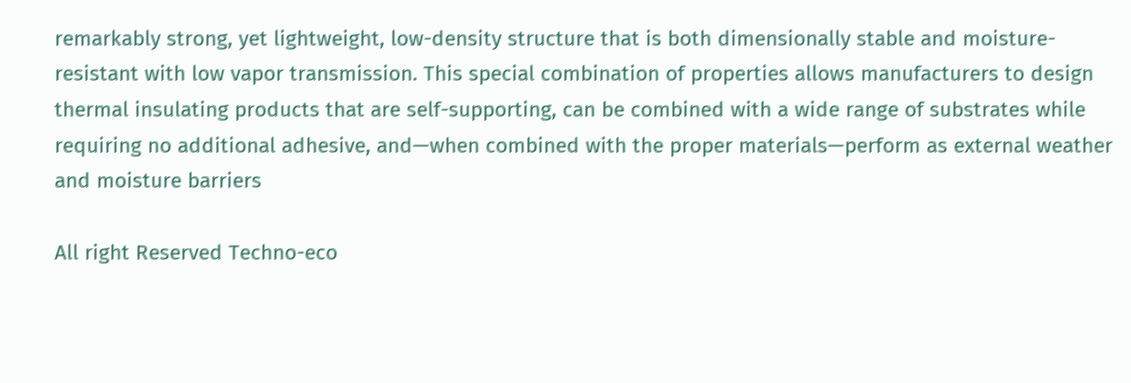remarkably strong, yet lightweight, low-density structure that is both dimensionally stable and moisture-resistant with low vapor transmission. This special combination of properties allows manufacturers to design thermal insulating products that are self-supporting, can be combined with a wide range of substrates while requiring no additional adhesive, and—when combined with the proper materials—perform as external weather and moisture barriers

All right Reserved Techno-eco